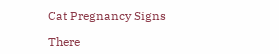Cat Pregnancy Signs

There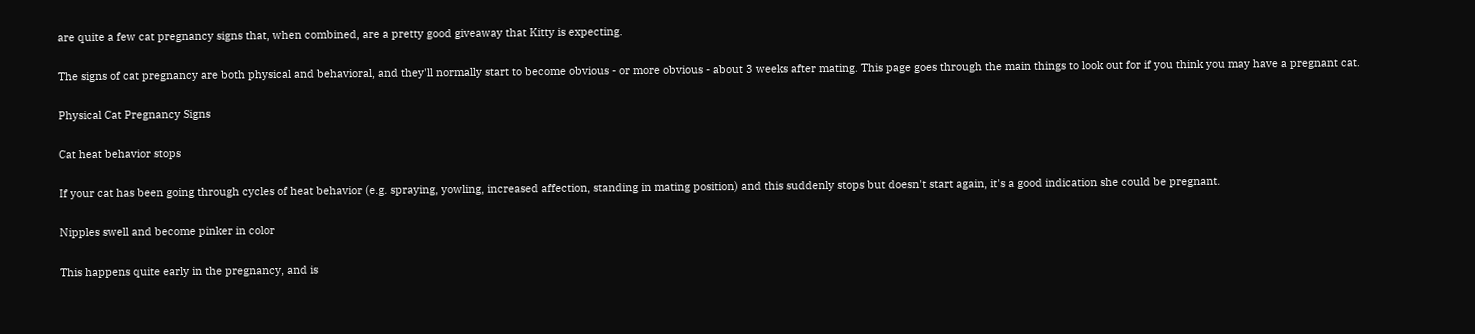are quite a few cat pregnancy signs that, when combined, are a pretty good giveaway that Kitty is expecting.

The signs of cat pregnancy are both physical and behavioral, and they'll normally start to become obvious - or more obvious - about 3 weeks after mating. This page goes through the main things to look out for if you think you may have a pregnant cat.

Physical Cat Pregnancy Signs

Cat heat behavior stops

If your cat has been going through cycles of heat behavior (e.g. spraying, yowling, increased affection, standing in mating position) and this suddenly stops but doesn't start again, it's a good indication she could be pregnant.

Nipples swell and become pinker in color

This happens quite early in the pregnancy, and is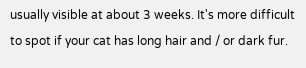usually visible at about 3 weeks. It's more difficult to spot if your cat has long hair and / or dark fur.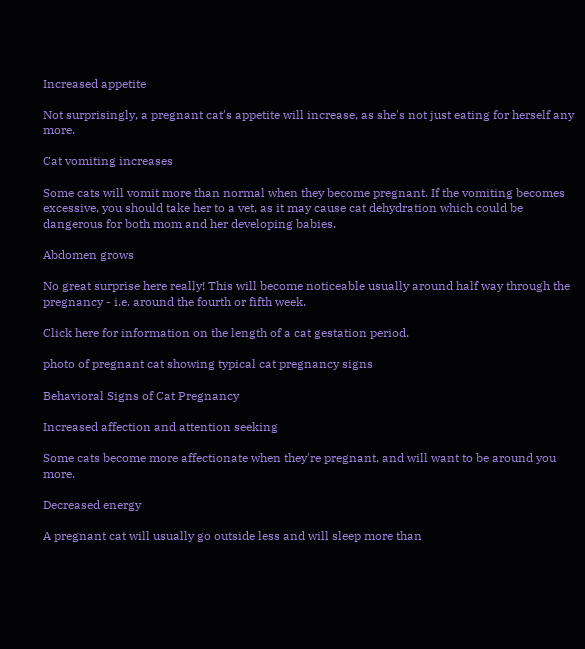Increased appetite

Not surprisingly, a pregnant cat's appetite will increase, as she's not just eating for herself any more.

Cat vomiting increases

Some cats will vomit more than normal when they become pregnant. If the vomiting becomes excessive, you should take her to a vet, as it may cause cat dehydration which could be dangerous for both mom and her developing babies.

Abdomen grows

No great surprise here really! This will become noticeable usually around half way through the pregnancy - i.e. around the fourth or fifth week.

Click here for information on the length of a cat gestation period.

photo of pregnant cat showing typical cat pregnancy signs

Behavioral Signs of Cat Pregnancy

Increased affection and attention seeking

Some cats become more affectionate when they're pregnant, and will want to be around you more.

Decreased energy

A pregnant cat will usually go outside less and will sleep more than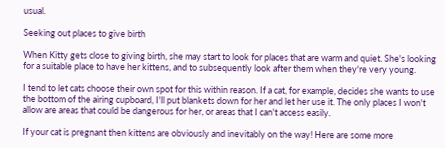usual.

Seeking out places to give birth

When Kitty gets close to giving birth, she may start to look for places that are warm and quiet. She's looking for a suitable place to have her kittens, and to subsequently look after them when they're very young.

I tend to let cats choose their own spot for this within reason. If a cat, for example, decides she wants to use the bottom of the airing cupboard, I'll put blankets down for her and let her use it. The only places I won't allow are areas that could be dangerous for her, or areas that I can't access easily.

If your cat is pregnant then kittens are obviously and inevitably on the way! Here are some more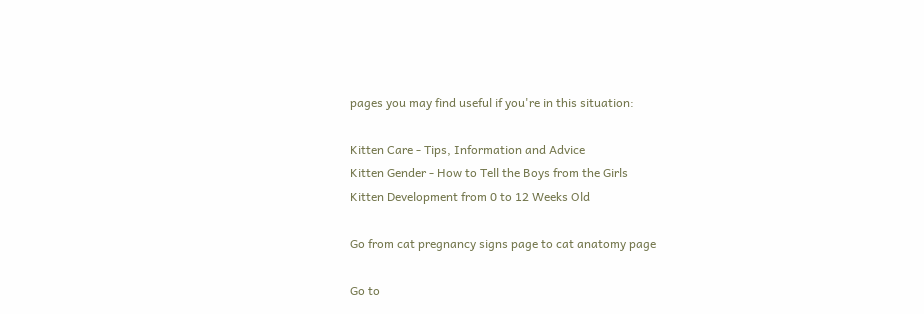pages you may find useful if you're in this situation:

Kitten Care - Tips, Information and Advice
Kitten Gender - How to Tell the Boys from the Girls
Kitten Development from 0 to 12 Weeks Old

Go from cat pregnancy signs page to cat anatomy page

Go to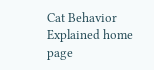Cat Behavior Explained home page